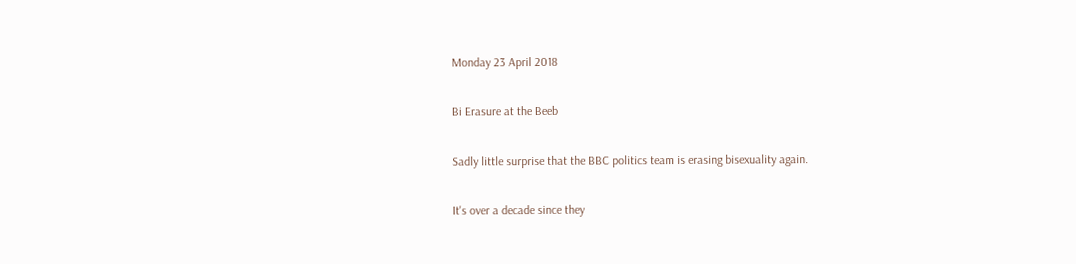Monday 23 April 2018

Bi Erasure at the Beeb

Sadly little surprise that the BBC politics team is erasing bisexuality again.

It's over a decade since they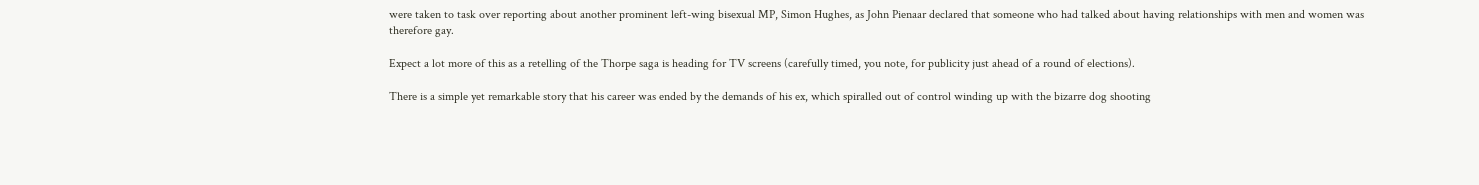were taken to task over reporting about another prominent left-wing bisexual MP, Simon Hughes, as John Pienaar declared that someone who had talked about having relationships with men and women was therefore gay.

Expect a lot more of this as a retelling of the Thorpe saga is heading for TV screens (carefully timed, you note, for publicity just ahead of a round of elections).

There is a simple yet remarkable story that his career was ended by the demands of his ex, which spiralled out of control winding up with the bizarre dog shooting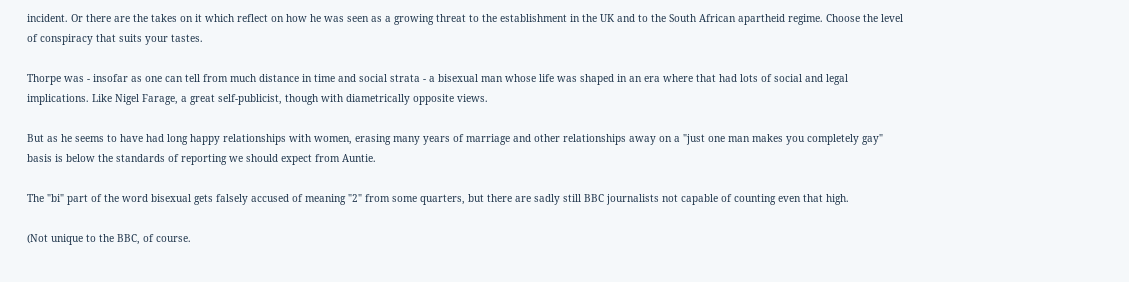incident. Or there are the takes on it which reflect on how he was seen as a growing threat to the establishment in the UK and to the South African apartheid regime. Choose the level of conspiracy that suits your tastes.

Thorpe was - insofar as one can tell from much distance in time and social strata - a bisexual man whose life was shaped in an era where that had lots of social and legal implications. Like Nigel Farage, a great self-publicist, though with diametrically opposite views.

But as he seems to have had long happy relationships with women, erasing many years of marriage and other relationships away on a "just one man makes you completely gay" basis is below the standards of reporting we should expect from Auntie.

The "bi" part of the word bisexual gets falsely accused of meaning "2" from some quarters, but there are sadly still BBC journalists not capable of counting even that high.

(Not unique to the BBC, of course.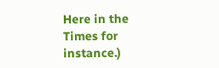Here in the Times for instance.)